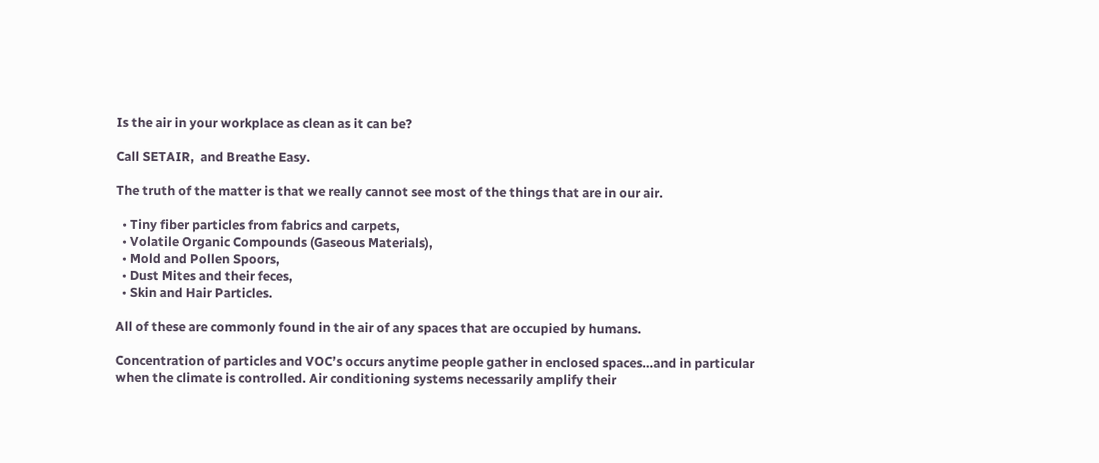Is the air in your workplace as clean as it can be?

Call SETAIR,  and Breathe Easy.

The truth of the matter is that we really cannot see most of the things that are in our air.

  • Tiny fiber particles from fabrics and carpets,
  • Volatile Organic Compounds (Gaseous Materials),
  • Mold and Pollen Spoors,
  • Dust Mites and their feces,
  • Skin and Hair Particles.

All of these are commonly found in the air of any spaces that are occupied by humans.

Concentration of particles and VOC’s occurs anytime people gather in enclosed spaces…and in particular when the climate is controlled. Air conditioning systems necessarily amplify their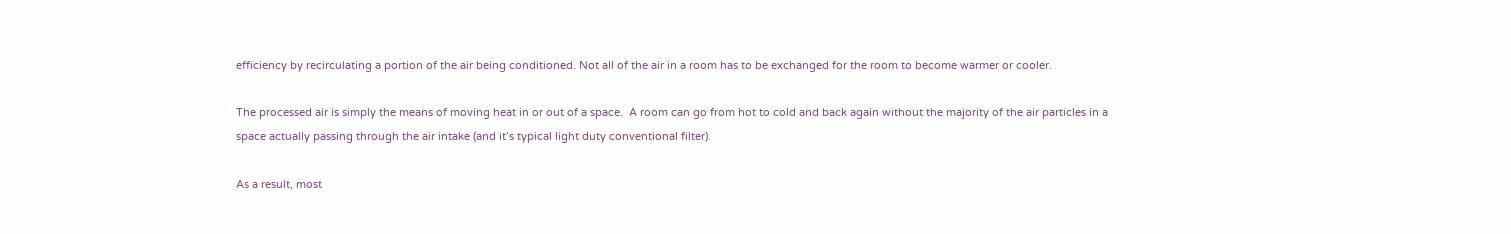efficiency by recirculating a portion of the air being conditioned. Not all of the air in a room has to be exchanged for the room to become warmer or cooler.

The processed air is simply the means of moving heat in or out of a space.  A room can go from hot to cold and back again without the majority of the air particles in a space actually passing through the air intake (and it’s typical light duty conventional filter).

As a result, most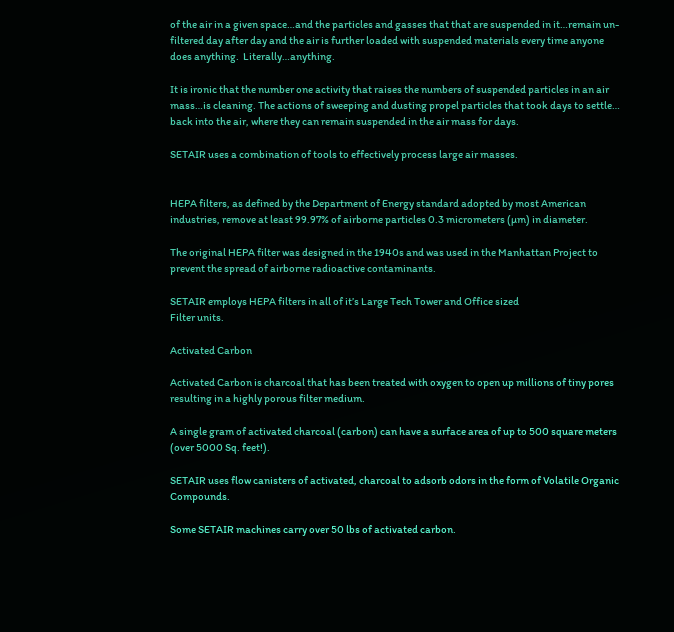of the air in a given space…and the particles and gasses that that are suspended in it…remain un-filtered day after day and the air is further loaded with suspended materials every time anyone does anything.  Literally…anything.

It is ironic that the number one activity that raises the numbers of suspended particles in an air mass…is cleaning. The actions of sweeping and dusting propel particles that took days to settle… back into the air, where they can remain suspended in the air mass for days.

SETAIR uses a combination of tools to effectively process large air masses.


HEPA filters, as defined by the Department of Energy standard adopted by most American industries, remove at least 99.97% of airborne particles 0.3 micrometers (µm) in diameter.

The original HEPA filter was designed in the 1940s and was used in the Manhattan Project to prevent the spread of airborne radioactive contaminants.

SETAIR employs HEPA filters in all of it’s Large Tech Tower and Office sized
Filter units.

Activated Carbon

Activated Carbon is charcoal that has been treated with oxygen to open up millions of tiny pores resulting in a highly porous filter medium.

A single gram of activated charcoal (carbon) can have a surface area of up to 500 square meters (over 5000 Sq. feet!).

SETAIR uses flow canisters of activated, charcoal to adsorb odors in the form of Volatile Organic Compounds.

Some SETAIR machines carry over 50 lbs of activated carbon.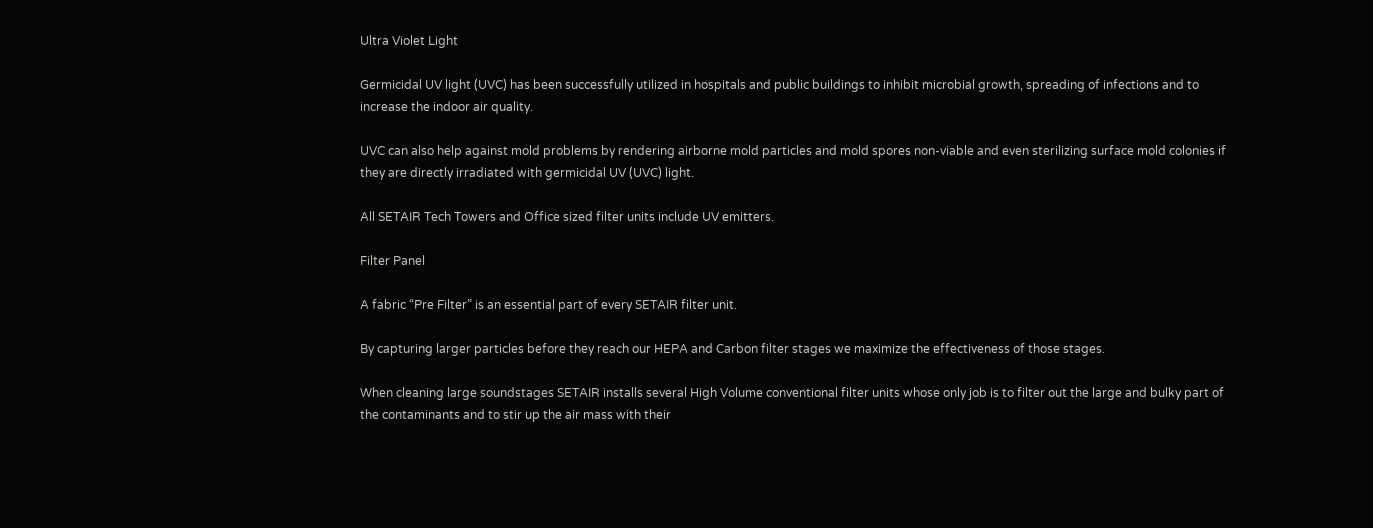Ultra Violet Light

Germicidal UV light (UVC) has been successfully utilized in hospitals and public buildings to inhibit microbial growth, spreading of infections and to increase the indoor air quality.

UVC can also help against mold problems by rendering airborne mold particles and mold spores non-viable and even sterilizing surface mold colonies if they are directly irradiated with germicidal UV (UVC) light.

All SETAIR Tech Towers and Office sized filter units include UV emitters.

Filter Panel

A fabric “Pre Filter” is an essential part of every SETAIR filter unit.

By capturing larger particles before they reach our HEPA and Carbon filter stages we maximize the effectiveness of those stages.

When cleaning large soundstages SETAIR installs several High Volume conventional filter units whose only job is to filter out the large and bulky part of the contaminants and to stir up the air mass with their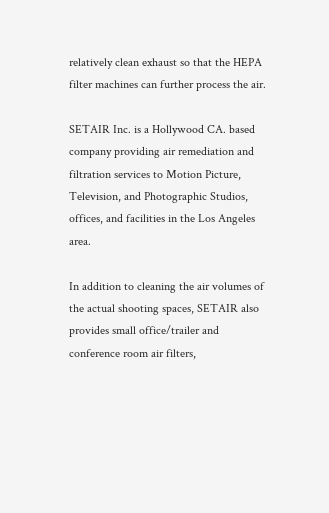relatively clean exhaust so that the HEPA filter machines can further process the air.

SETAIR Inc. is a Hollywood CA. based company providing air remediation and filtration services to Motion Picture, Television, and Photographic Studios, offices, and facilities in the Los Angeles area.

In addition to cleaning the air volumes of the actual shooting spaces, SETAIR also provides small office/trailer and conference room air filters,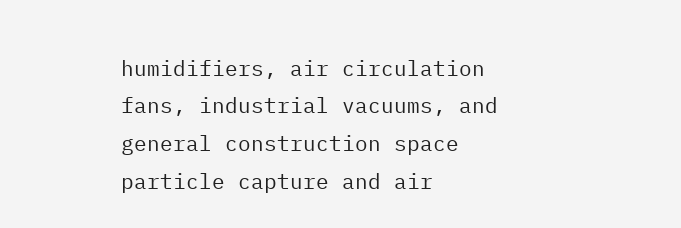humidifiers, air circulation fans, industrial vacuums, and general construction space particle capture and air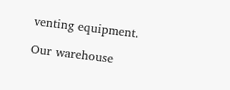venting equipment.

Our warehouse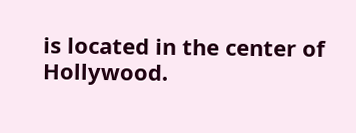is located in the center of Hollywood.